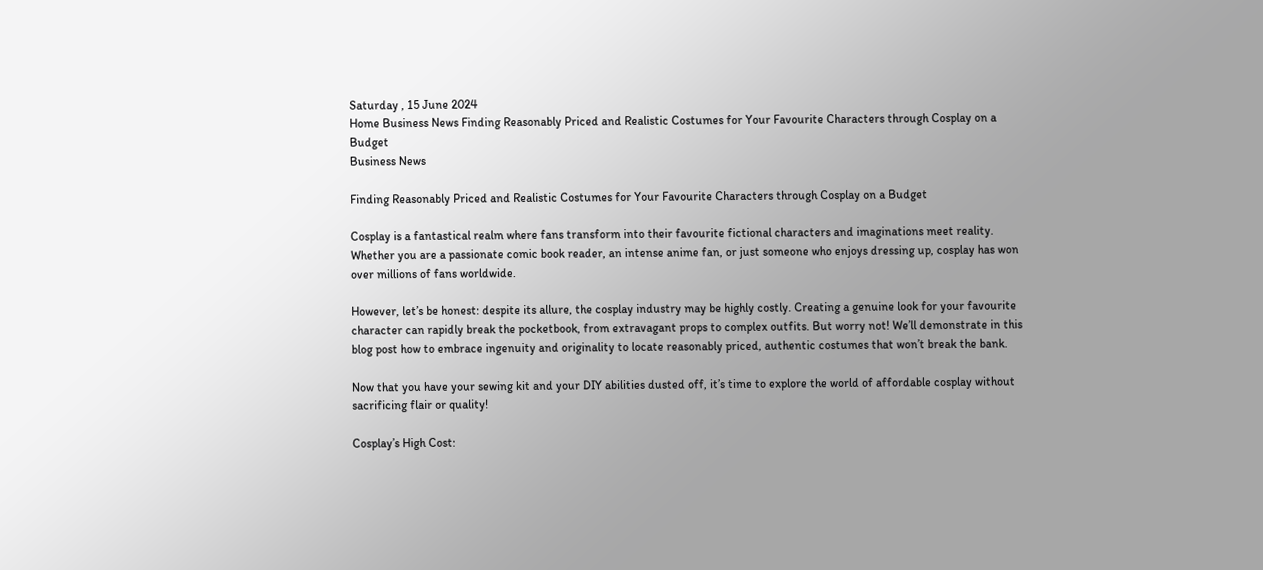Saturday , 15 June 2024
Home Business News Finding Reasonably Priced and Realistic Costumes for Your Favourite Characters through Cosplay on a Budget
Business News

Finding Reasonably Priced and Realistic Costumes for Your Favourite Characters through Cosplay on a Budget

Cosplay is a fantastical realm where fans transform into their favourite fictional characters and imaginations meet reality. Whether you are a passionate comic book reader, an intense anime fan, or just someone who enjoys dressing up, cosplay has won over millions of fans worldwide.

However, let’s be honest: despite its allure, the cosplay industry may be highly costly. Creating a genuine look for your favourite character can rapidly break the pocketbook, from extravagant props to complex outfits. But worry not! We’ll demonstrate in this blog post how to embrace ingenuity and originality to locate reasonably priced, authentic costumes that won’t break the bank.

Now that you have your sewing kit and your DIY abilities dusted off, it’s time to explore the world of affordable cosplay without sacrificing flair or quality!

Cosplay’s High Cost: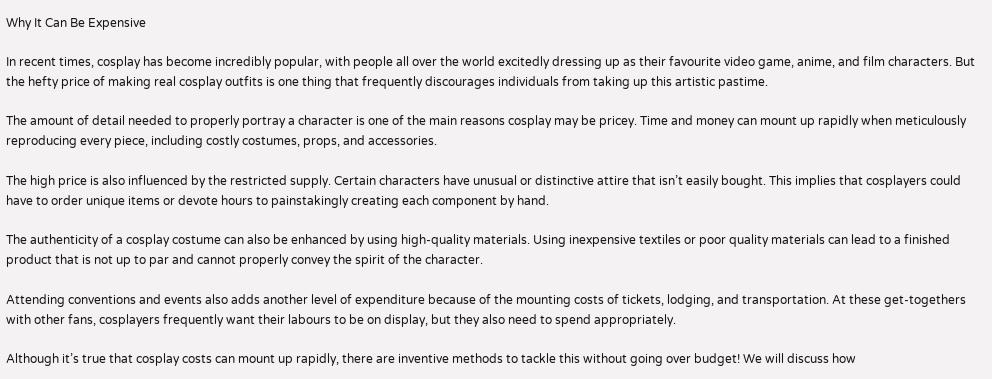Why It Can Be Expensive

In recent times, cosplay has become incredibly popular, with people all over the world excitedly dressing up as their favourite video game, anime, and film characters. But the hefty price of making real cosplay outfits is one thing that frequently discourages individuals from taking up this artistic pastime.

The amount of detail needed to properly portray a character is one of the main reasons cosplay may be pricey. Time and money can mount up rapidly when meticulously reproducing every piece, including costly costumes, props, and accessories.

The high price is also influenced by the restricted supply. Certain characters have unusual or distinctive attire that isn’t easily bought. This implies that cosplayers could have to order unique items or devote hours to painstakingly creating each component by hand.

The authenticity of a cosplay costume can also be enhanced by using high-quality materials. Using inexpensive textiles or poor quality materials can lead to a finished product that is not up to par and cannot properly convey the spirit of the character.

Attending conventions and events also adds another level of expenditure because of the mounting costs of tickets, lodging, and transportation. At these get-togethers with other fans, cosplayers frequently want their labours to be on display, but they also need to spend appropriately.

Although it’s true that cosplay costs can mount up rapidly, there are inventive methods to tackle this without going over budget! We will discuss how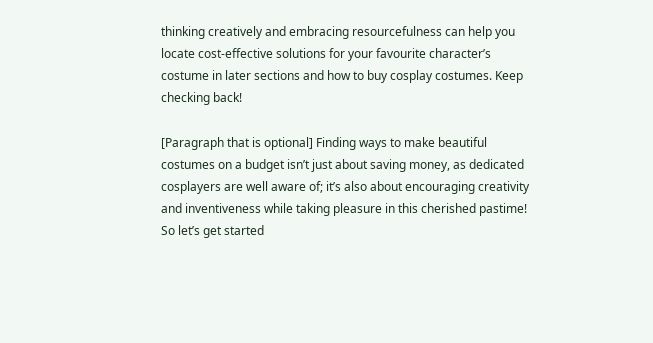thinking creatively and embracing resourcefulness can help you locate cost-effective solutions for your favourite character’s costume in later sections and how to buy cosplay costumes. Keep checking back!

[Paragraph that is optional] Finding ways to make beautiful costumes on a budget isn’t just about saving money, as dedicated cosplayers are well aware of; it’s also about encouraging creativity and inventiveness while taking pleasure in this cherished pastime! So let’s get started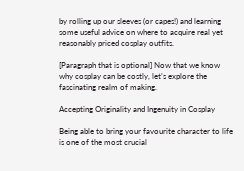by rolling up our sleeves (or capes!) and learning some useful advice on where to acquire real yet reasonably priced cosplay outfits.

[Paragraph that is optional] Now that we know why cosplay can be costly, let’s explore the fascinating realm of making.

Accepting Originality and Ingenuity in Cosplay

Being able to bring your favourite character to life is one of the most crucial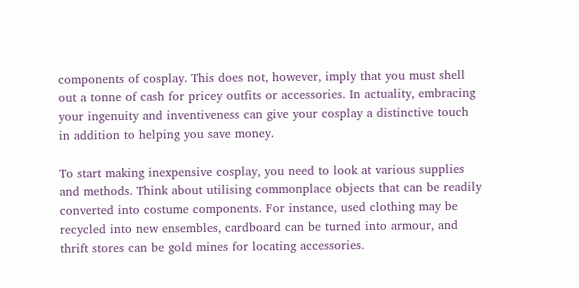components of cosplay. This does not, however, imply that you must shell out a tonne of cash for pricey outfits or accessories. In actuality, embracing your ingenuity and inventiveness can give your cosplay a distinctive touch in addition to helping you save money.

To start making inexpensive cosplay, you need to look at various supplies and methods. Think about utilising commonplace objects that can be readily converted into costume components. For instance, used clothing may be recycled into new ensembles, cardboard can be turned into armour, and thrift stores can be gold mines for locating accessories.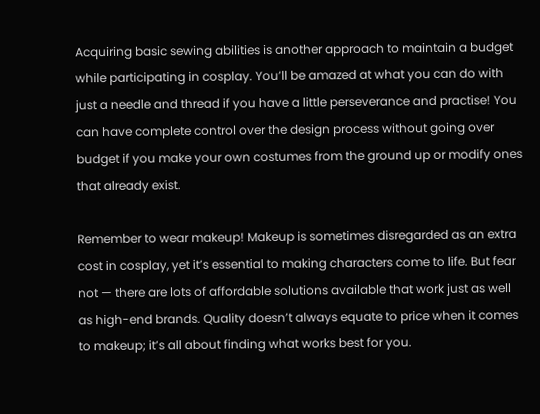Acquiring basic sewing abilities is another approach to maintain a budget while participating in cosplay. You’ll be amazed at what you can do with just a needle and thread if you have a little perseverance and practise! You can have complete control over the design process without going over budget if you make your own costumes from the ground up or modify ones that already exist.

Remember to wear makeup! Makeup is sometimes disregarded as an extra cost in cosplay, yet it’s essential to making characters come to life. But fear not — there are lots of affordable solutions available that work just as well as high-end brands. Quality doesn’t always equate to price when it comes to makeup; it’s all about finding what works best for you.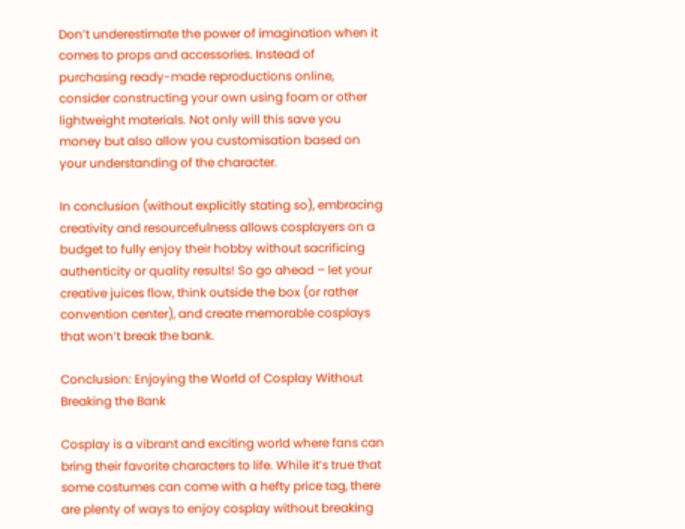Don’t underestimate the power of imagination when it comes to props and accessories. Instead of purchasing ready-made reproductions online, consider constructing your own using foam or other lightweight materials. Not only will this save you money but also allow you customisation based on your understanding of the character.

In conclusion (without explicitly stating so), embracing creativity and resourcefulness allows cosplayers on a budget to fully enjoy their hobby without sacrificing authenticity or quality results! So go ahead – let your creative juices flow, think outside the box (or rather convention center), and create memorable cosplays that won’t break the bank.

Conclusion: Enjoying the World of Cosplay Without Breaking the Bank

Cosplay is a vibrant and exciting world where fans can bring their favorite characters to life. While it’s true that some costumes can come with a hefty price tag, there are plenty of ways to enjoy cosplay without breaking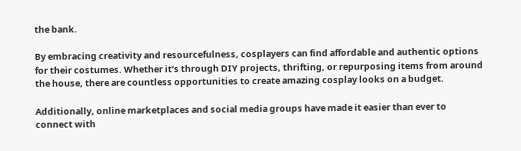the bank.

By embracing creativity and resourcefulness, cosplayers can find affordable and authentic options for their costumes. Whether it’s through DIY projects, thrifting, or repurposing items from around the house, there are countless opportunities to create amazing cosplay looks on a budget.

Additionally, online marketplaces and social media groups have made it easier than ever to connect with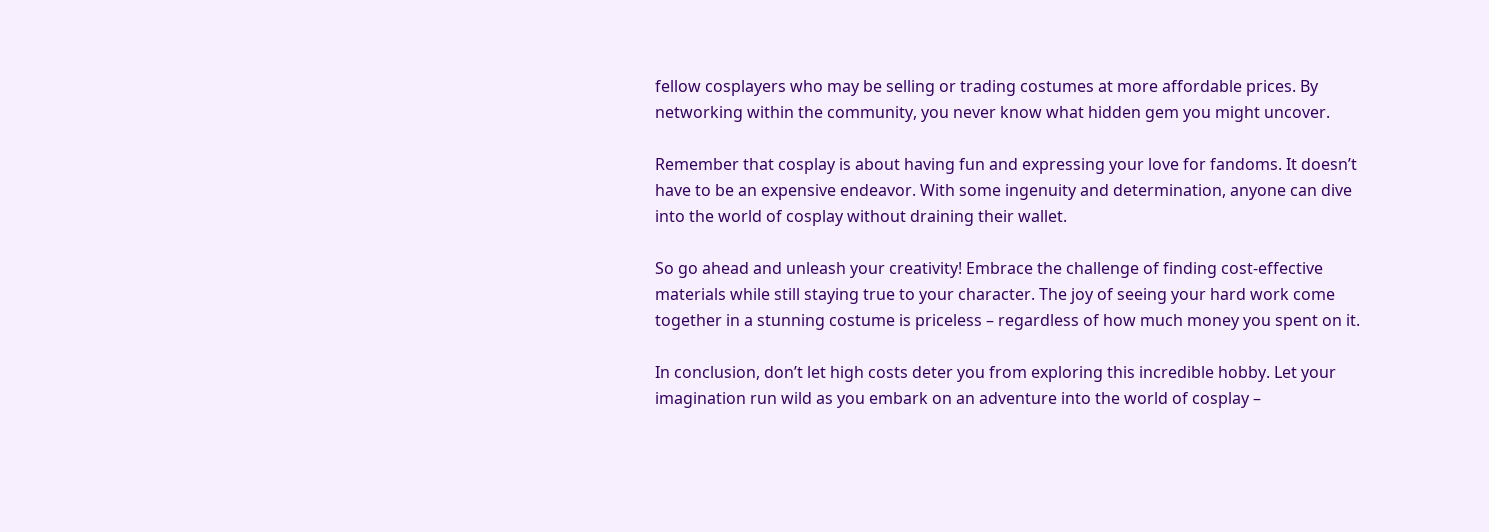fellow cosplayers who may be selling or trading costumes at more affordable prices. By networking within the community, you never know what hidden gem you might uncover.

Remember that cosplay is about having fun and expressing your love for fandoms. It doesn’t have to be an expensive endeavor. With some ingenuity and determination, anyone can dive into the world of cosplay without draining their wallet.

So go ahead and unleash your creativity! Embrace the challenge of finding cost-effective materials while still staying true to your character. The joy of seeing your hard work come together in a stunning costume is priceless – regardless of how much money you spent on it.

In conclusion, don’t let high costs deter you from exploring this incredible hobby. Let your imagination run wild as you embark on an adventure into the world of cosplay –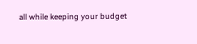all while keeping your budget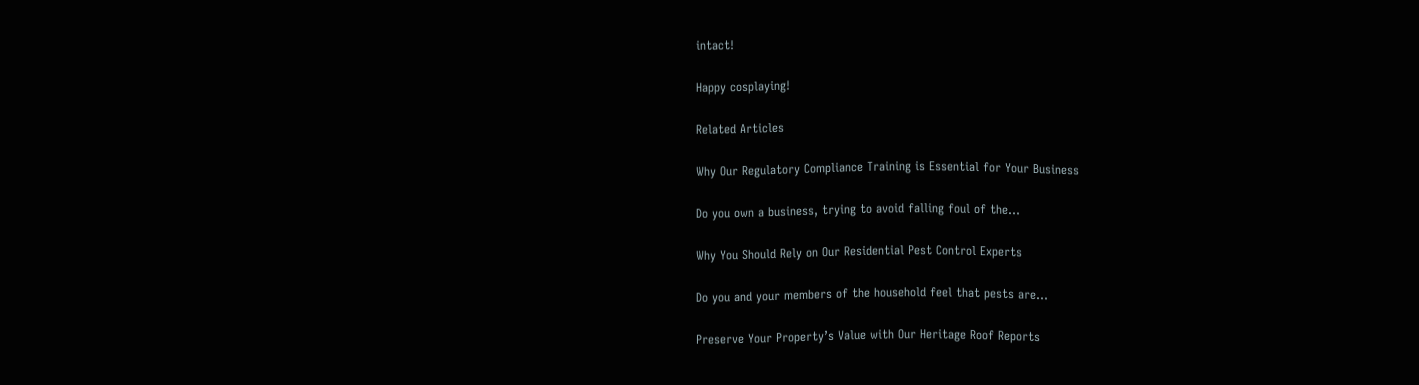intact!

Happy cosplaying!

Related Articles

Why Our Regulatory Compliance Training is Essential for Your Business

Do you own a business, trying to avoid falling foul of the...

Why You Should Rely on Our Residential Pest Control Experts

Do you and your members of the household feel that pests are...

Preserve Your Property’s Value with Our Heritage Roof Reports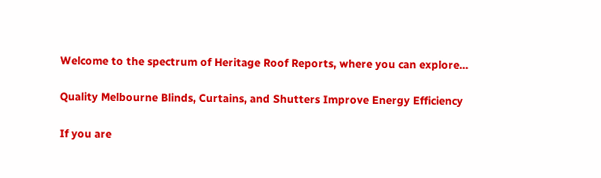Welcome to the spectrum of Heritage Roof Reports, where you can explore...

Quality Melbourne Blinds, Curtains, and Shutters Improve Energy Efficiency

If you are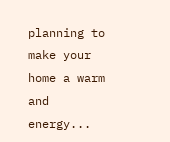planning to make your home a warm and energy...